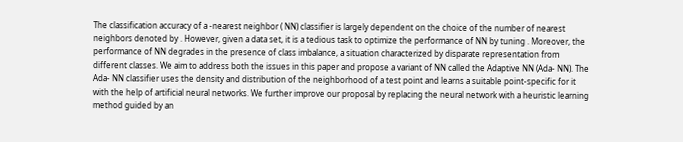The classification accuracy of a -nearest neighbor ( NN) classifier is largely dependent on the choice of the number of nearest neighbors denoted by . However, given a data set, it is a tedious task to optimize the performance of NN by tuning . Moreover, the performance of NN degrades in the presence of class imbalance, a situation characterized by disparate representation from different classes. We aim to address both the issues in this paper and propose a variant of NN called the Adaptive NN (Ada- NN). The Ada- NN classifier uses the density and distribution of the neighborhood of a test point and learns a suitable point-specific for it with the help of artificial neural networks. We further improve our proposal by replacing the neural network with a heuristic learning method guided by an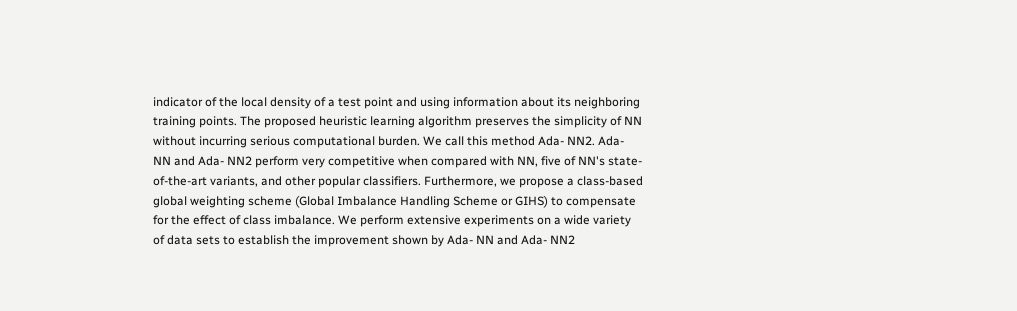indicator of the local density of a test point and using information about its neighboring training points. The proposed heuristic learning algorithm preserves the simplicity of NN without incurring serious computational burden. We call this method Ada- NN2. Ada- NN and Ada- NN2 perform very competitive when compared with NN, five of NN's state-of-the-art variants, and other popular classifiers. Furthermore, we propose a class-based global weighting scheme (Global Imbalance Handling Scheme or GIHS) to compensate for the effect of class imbalance. We perform extensive experiments on a wide variety of data sets to establish the improvement shown by Ada- NN and Ada- NN2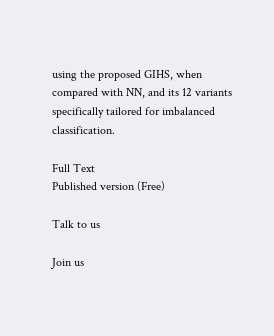using the proposed GIHS, when compared with NN, and its 12 variants specifically tailored for imbalanced classification.

Full Text
Published version (Free)

Talk to us

Join us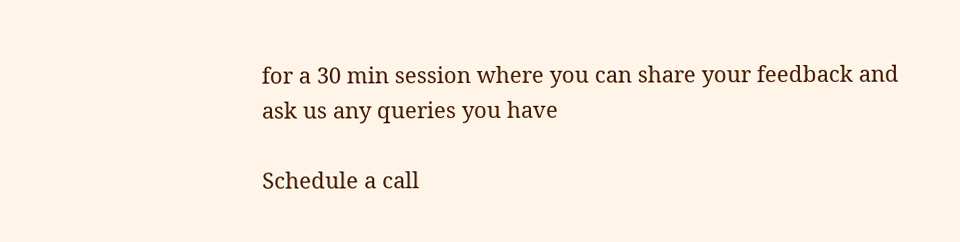for a 30 min session where you can share your feedback and ask us any queries you have

Schedule a call